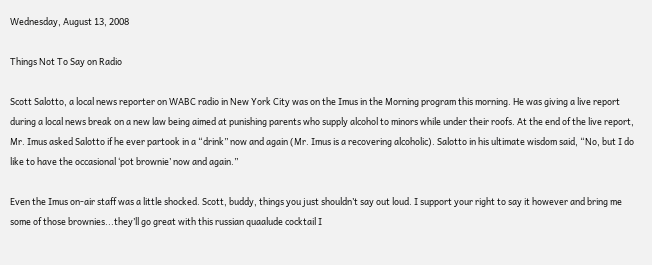Wednesday, August 13, 2008

Things Not To Say on Radio

Scott Salotto, a local news reporter on WABC radio in New York City was on the Imus in the Morning program this morning. He was giving a live report during a local news break on a new law being aimed at punishing parents who supply alcohol to minors while under their roofs. At the end of the live report, Mr. Imus asked Salotto if he ever partook in a “drink” now and again (Mr. Imus is a recovering alcoholic). Salotto in his ultimate wisdom said, “No, but I do like to have the occasional ‘pot brownie’ now and again.”

Even the Imus on-air staff was a little shocked. Scott, buddy, things you just shouldn’t say out loud. I support your right to say it however and bring me some of those brownies...they’ll go great with this russian quaalude cocktail I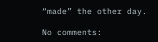“made” the other day.

No comments: